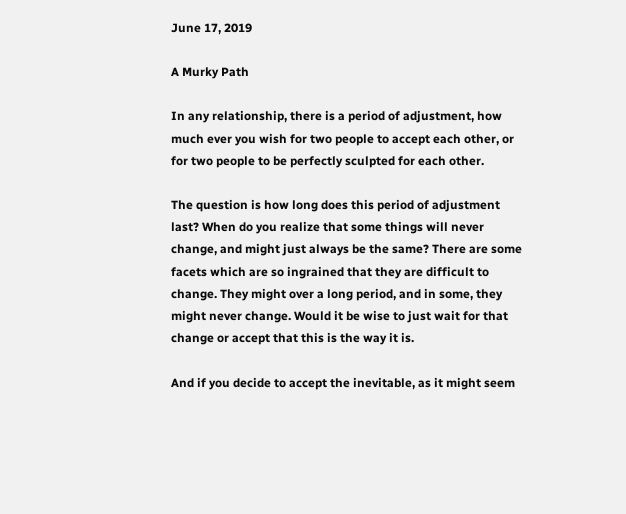June 17, 2019

A Murky Path

In any relationship, there is a period of adjustment, how much ever you wish for two people to accept each other, or for two people to be perfectly sculpted for each other.

The question is how long does this period of adjustment last? When do you realize that some things will never change, and might just always be the same? There are some facets which are so ingrained that they are difficult to change. They might over a long period, and in some, they might never change. Would it be wise to just wait for that change or accept that this is the way it is.

And if you decide to accept the inevitable, as it might seem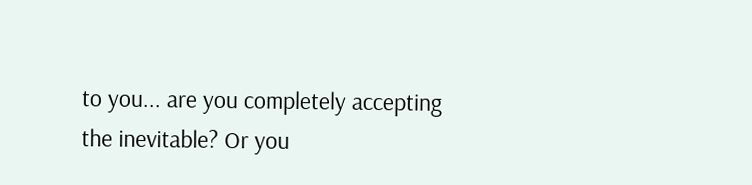to you... are you completely accepting the inevitable? Or you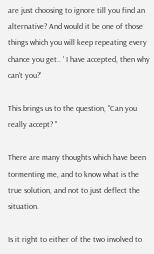are just choosing to ignore till you find an alternative? And would it be one of those things which you will keep repeating every chance you get.. ' I have accepted, then why can't you?'

This brings us to the question, "Can you really accept? "

There are many thoughts which have been tormenting me, and to know what is the true solution, and not to just deflect the situation.

Is it right to either of the two involved to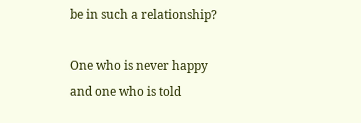be in such a relationship?

One who is never happy and one who is told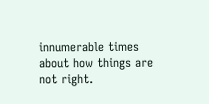innumerable times about how things are not right.